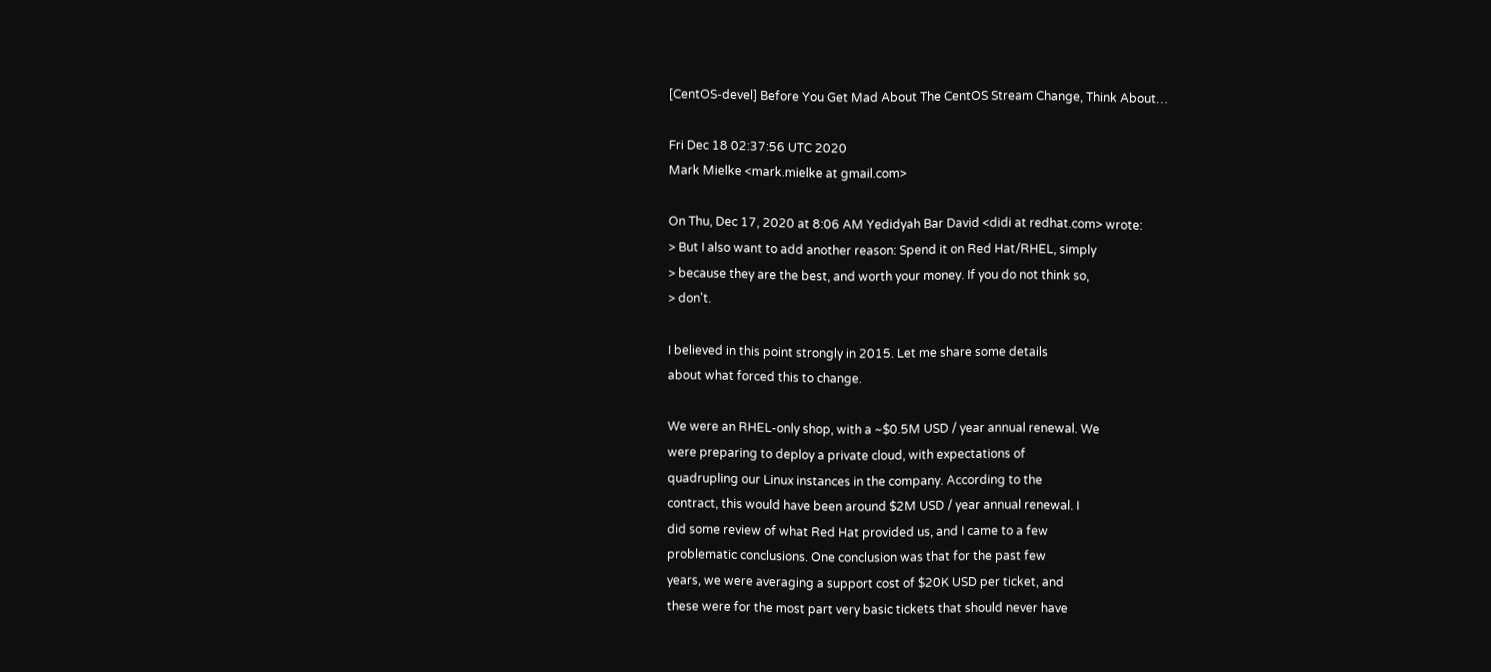[CentOS-devel] Before You Get Mad About The CentOS Stream Change, Think About…

Fri Dec 18 02:37:56 UTC 2020
Mark Mielke <mark.mielke at gmail.com>

On Thu, Dec 17, 2020 at 8:06 AM Yedidyah Bar David <didi at redhat.com> wrote:
> But I also want to add another reason: Spend it on Red Hat/RHEL, simply
> because they are the best, and worth your money. If you do not think so,
> don't.

I believed in this point strongly in 2015. Let me share some details
about what forced this to change.

We were an RHEL-only shop, with a ~$0.5M USD / year annual renewal. We
were preparing to deploy a private cloud, with expectations of
quadrupling our Linux instances in the company. According to the
contract, this would have been around $2M USD / year annual renewal. I
did some review of what Red Hat provided us, and I came to a few
problematic conclusions. One conclusion was that for the past few
years, we were averaging a support cost of $20K USD per ticket, and
these were for the most part very basic tickets that should never have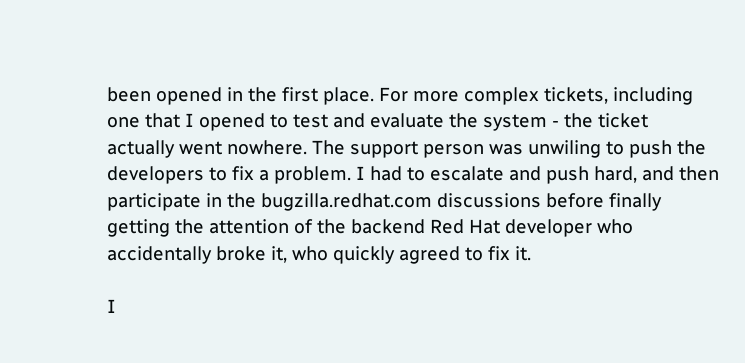been opened in the first place. For more complex tickets, including
one that I opened to test and evaluate the system - the ticket
actually went nowhere. The support person was unwiling to push the
developers to fix a problem. I had to escalate and push hard, and then
participate in the bugzilla.redhat.com discussions before finally
getting the attention of the backend Red Hat developer who
accidentally broke it, who quickly agreed to fix it.

I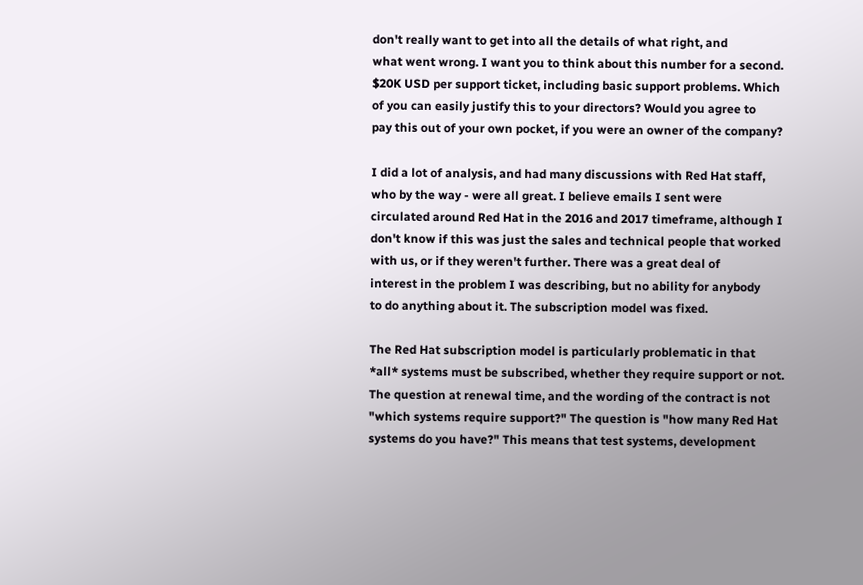don't really want to get into all the details of what right, and
what went wrong. I want you to think about this number for a second.
$20K USD per support ticket, including basic support problems. Which
of you can easily justify this to your directors? Would you agree to
pay this out of your own pocket, if you were an owner of the company?

I did a lot of analysis, and had many discussions with Red Hat staff,
who by the way - were all great. I believe emails I sent were
circulated around Red Hat in the 2016 and 2017 timeframe, although I
don't know if this was just the sales and technical people that worked
with us, or if they weren't further. There was a great deal of
interest in the problem I was describing, but no ability for anybody
to do anything about it. The subscription model was fixed.

The Red Hat subscription model is particularly problematic in that
*all* systems must be subscribed, whether they require support or not.
The question at renewal time, and the wording of the contract is not
"which systems require support?" The question is "how many Red Hat
systems do you have?" This means that test systems, development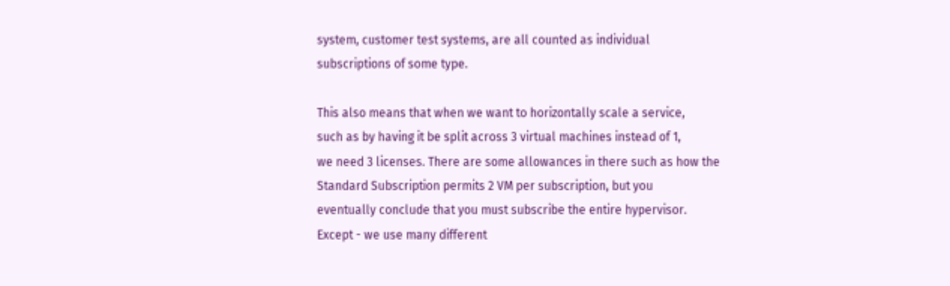system, customer test systems, are all counted as individual
subscriptions of some type.

This also means that when we want to horizontally scale a service,
such as by having it be split across 3 virtual machines instead of 1,
we need 3 licenses. There are some allowances in there such as how the
Standard Subscription permits 2 VM per subscription, but you
eventually conclude that you must subscribe the entire hypervisor.
Except - we use many different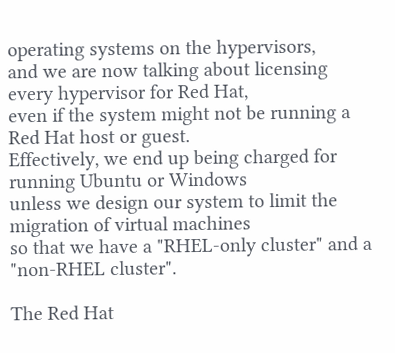operating systems on the hypervisors,
and we are now talking about licensing every hypervisor for Red Hat,
even if the system might not be running a Red Hat host or guest.
Effectively, we end up being charged for running Ubuntu or Windows
unless we design our system to limit the migration of virtual machines
so that we have a "RHEL-only cluster" and a "non-RHEL cluster".

The Red Hat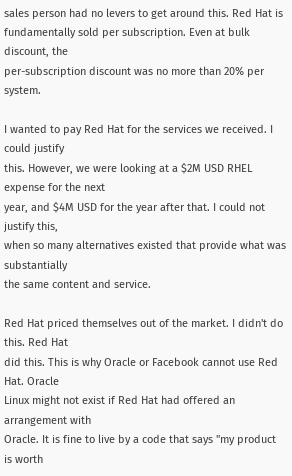sales person had no levers to get around this. Red Hat is
fundamentally sold per subscription. Even at bulk discount, the
per-subscription discount was no more than 20% per system.

I wanted to pay Red Hat for the services we received. I could justify
this. However, we were looking at a $2M USD RHEL expense for the next
year, and $4M USD for the year after that. I could not justify this,
when so many alternatives existed that provide what was substantially
the same content and service.

Red Hat priced themselves out of the market. I didn't do this. Red Hat
did this. This is why Oracle or Facebook cannot use Red Hat. Oracle
Linux might not exist if Red Hat had offered an arrangement with
Oracle. It is fine to live by a code that says "my product is worth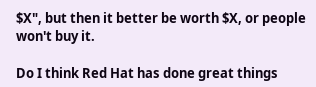$X", but then it better be worth $X, or people won't buy it.

Do I think Red Hat has done great things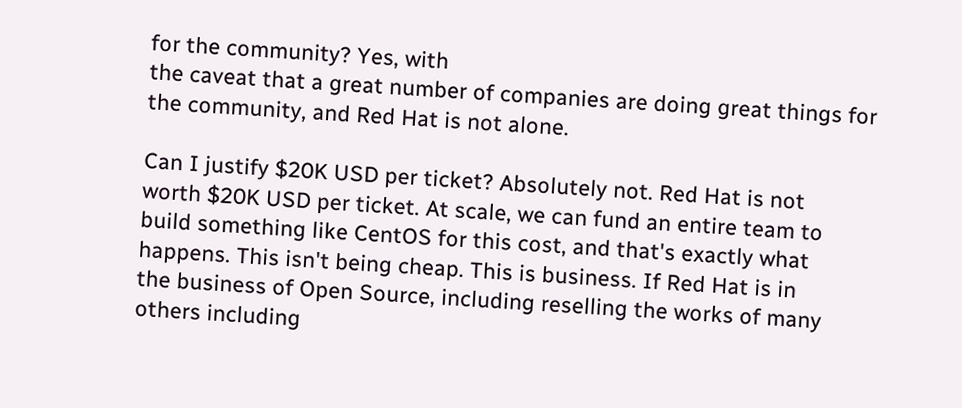for the community? Yes, with
the caveat that a great number of companies are doing great things for
the community, and Red Hat is not alone.

Can I justify $20K USD per ticket? Absolutely not. Red Hat is not
worth $20K USD per ticket. At scale, we can fund an entire team to
build something like CentOS for this cost, and that's exactly what
happens. This isn't being cheap. This is business. If Red Hat is in
the business of Open Source, including reselling the works of many
others including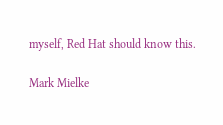myself, Red Hat should know this.

Mark Mielke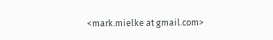<mark.mielke at gmail.com>